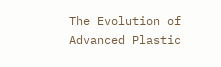The Evolution of Advanced Plastic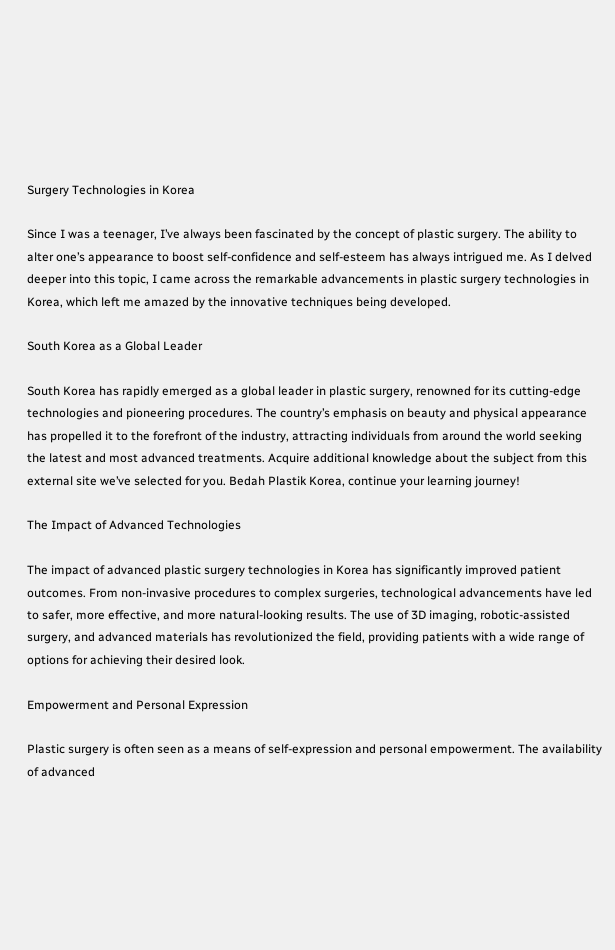Surgery Technologies in Korea

Since I was a teenager, I’ve always been fascinated by the concept of plastic surgery. The ability to alter one’s appearance to boost self-confidence and self-esteem has always intrigued me. As I delved deeper into this topic, I came across the remarkable advancements in plastic surgery technologies in Korea, which left me amazed by the innovative techniques being developed.

South Korea as a Global Leader

South Korea has rapidly emerged as a global leader in plastic surgery, renowned for its cutting-edge technologies and pioneering procedures. The country’s emphasis on beauty and physical appearance has propelled it to the forefront of the industry, attracting individuals from around the world seeking the latest and most advanced treatments. Acquire additional knowledge about the subject from this external site we’ve selected for you. Bedah Plastik Korea, continue your learning journey!

The Impact of Advanced Technologies

The impact of advanced plastic surgery technologies in Korea has significantly improved patient outcomes. From non-invasive procedures to complex surgeries, technological advancements have led to safer, more effective, and more natural-looking results. The use of 3D imaging, robotic-assisted surgery, and advanced materials has revolutionized the field, providing patients with a wide range of options for achieving their desired look.

Empowerment and Personal Expression

Plastic surgery is often seen as a means of self-expression and personal empowerment. The availability of advanced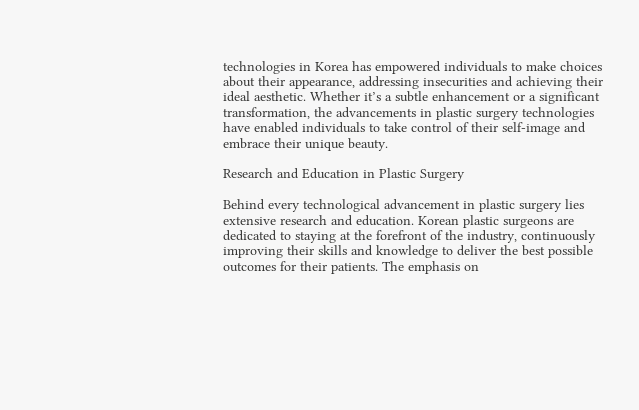technologies in Korea has empowered individuals to make choices about their appearance, addressing insecurities and achieving their ideal aesthetic. Whether it’s a subtle enhancement or a significant transformation, the advancements in plastic surgery technologies have enabled individuals to take control of their self-image and embrace their unique beauty.

Research and Education in Plastic Surgery

Behind every technological advancement in plastic surgery lies extensive research and education. Korean plastic surgeons are dedicated to staying at the forefront of the industry, continuously improving their skills and knowledge to deliver the best possible outcomes for their patients. The emphasis on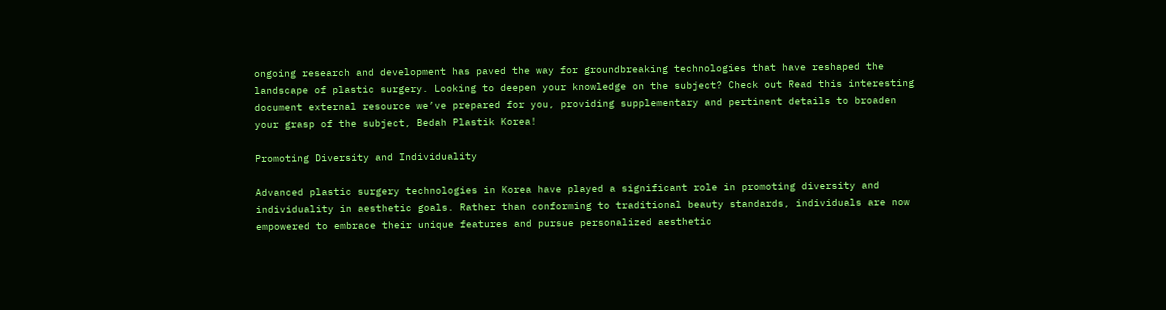ongoing research and development has paved the way for groundbreaking technologies that have reshaped the landscape of plastic surgery. Looking to deepen your knowledge on the subject? Check out Read this interesting document external resource we’ve prepared for you, providing supplementary and pertinent details to broaden your grasp of the subject, Bedah Plastik Korea!

Promoting Diversity and Individuality

Advanced plastic surgery technologies in Korea have played a significant role in promoting diversity and individuality in aesthetic goals. Rather than conforming to traditional beauty standards, individuals are now empowered to embrace their unique features and pursue personalized aesthetic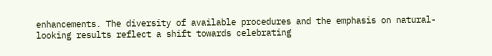enhancements. The diversity of available procedures and the emphasis on natural-looking results reflect a shift towards celebrating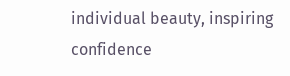individual beauty, inspiring confidence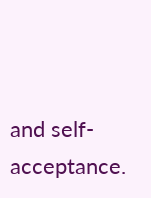and self-acceptance.